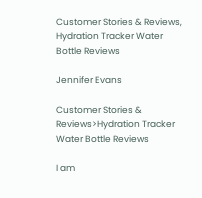Customer Stories & Reviews, Hydration Tracker Water Bottle Reviews

Jennifer Evans

Customer Stories & Reviews>Hydration Tracker Water Bottle Reviews

I am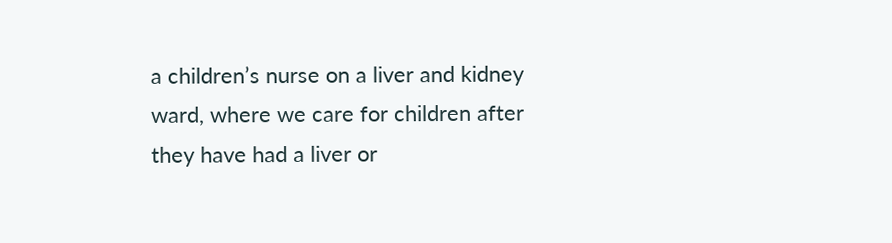a children’s nurse on a liver and kidney ward, where we care for children after they have had a liver or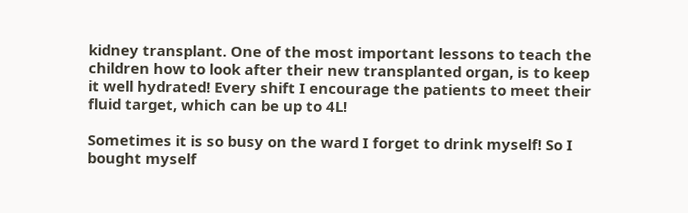kidney transplant. One of the most important lessons to teach the children how to look after their new transplanted organ, is to keep it well hydrated! Every shift I encourage the patients to meet their fluid target, which can be up to 4L!

Sometimes it is so busy on the ward I forget to drink myself! So I bought myself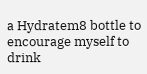a Hydratem8 bottle to encourage myself to drink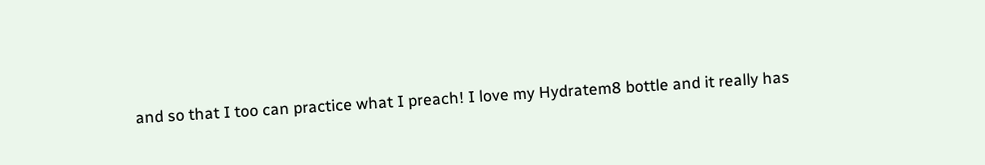and so that I too can practice what I preach! I love my Hydratem8 bottle and it really has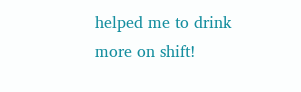helped me to drink more on shift!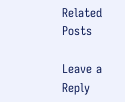Related Posts

Leave a Reply